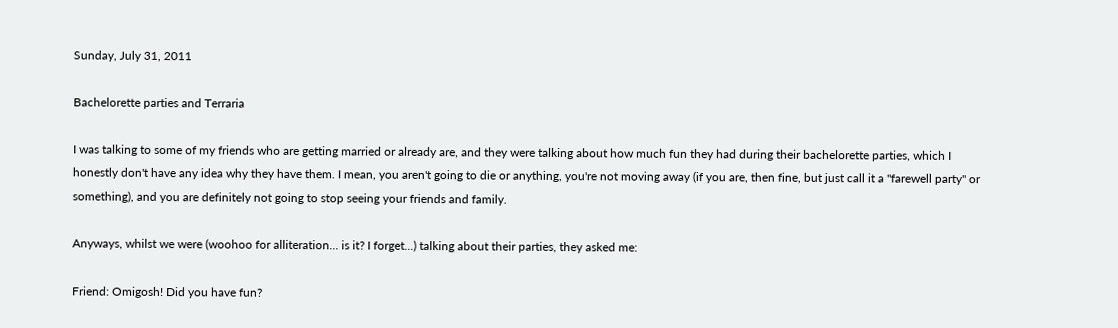Sunday, July 31, 2011

Bachelorette parties and Terraria

I was talking to some of my friends who are getting married or already are, and they were talking about how much fun they had during their bachelorette parties, which I honestly don't have any idea why they have them. I mean, you aren't going to die or anything, you're not moving away (if you are, then fine, but just call it a "farewell party" or something), and you are definitely not going to stop seeing your friends and family.

Anyways, whilst we were (woohoo for alliteration... is it? I forget...) talking about their parties, they asked me:

Friend: Omigosh! Did you have fun?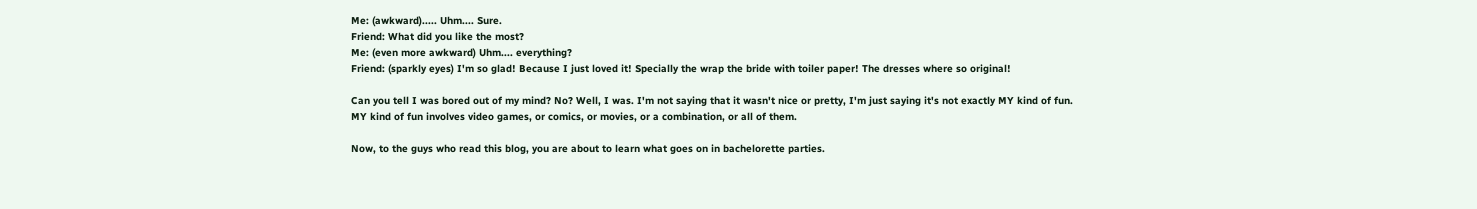Me: (awkward)..... Uhm.... Sure.
Friend: What did you like the most?
Me: (even more awkward) Uhm.... everything?
Friend: (sparkly eyes) I'm so glad! Because I just loved it! Specially the wrap the bride with toiler paper! The dresses where so original!

Can you tell I was bored out of my mind? No? Well, I was. I'm not saying that it wasn't nice or pretty, I'm just saying it's not exactly MY kind of fun.
MY kind of fun involves video games, or comics, or movies, or a combination, or all of them.

Now, to the guys who read this blog, you are about to learn what goes on in bachelorette parties.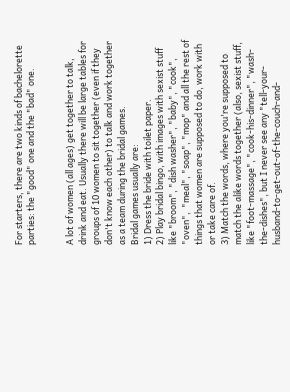For starters, there are two kinds of bachelorette parties: the "good" one and the "bad" one.


A lot of women (all ages) get together to talk, drink and eat. Usually there will be large tables for groups of 10 women to sit together (even if they don't know each other) to talk and work together as a team during the bridal games.
Bridal games usually are:
1) Dress the bride with toilet paper.
2) Play bridal bingo, with images with sexist stuff like "broom", "dish washer", "baby", "cook", "oven",  "meal", "soap", "mop" and all the rest of things that women are supposed to do, work with or take care of.
3) Match the words, where you're supposed to match the alike words together (also, sexist stuff, like "foot-massage", "cook-his-dinner", "wash-the-dishes", but I never see any "tell-your-husband-to-get-out-of-the-couch-and-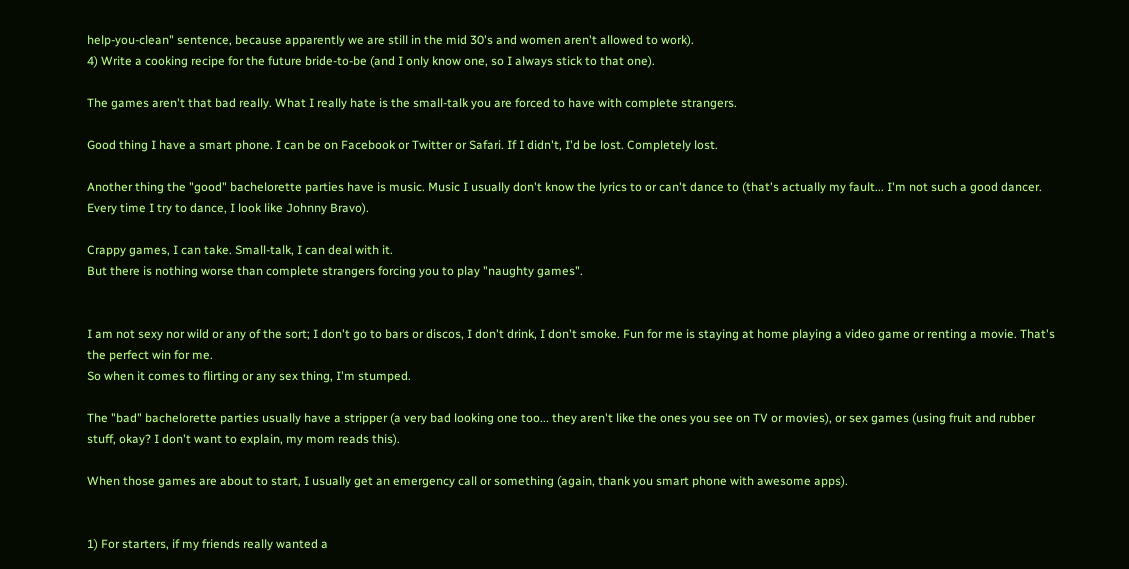help-you-clean" sentence, because apparently we are still in the mid 30's and women aren't allowed to work).
4) Write a cooking recipe for the future bride-to-be (and I only know one, so I always stick to that one).

The games aren't that bad really. What I really hate is the small-talk you are forced to have with complete strangers.

Good thing I have a smart phone. I can be on Facebook or Twitter or Safari. If I didn't, I'd be lost. Completely lost.

Another thing the "good" bachelorette parties have is music. Music I usually don't know the lyrics to or can't dance to (that's actually my fault... I'm not such a good dancer. Every time I try to dance, I look like Johnny Bravo).

Crappy games, I can take. Small-talk, I can deal with it.
But there is nothing worse than complete strangers forcing you to play "naughty games".


I am not sexy nor wild or any of the sort; I don't go to bars or discos, I don't drink, I don't smoke. Fun for me is staying at home playing a video game or renting a movie. That's the perfect win for me.
So when it comes to flirting or any sex thing, I'm stumped.

The "bad" bachelorette parties usually have a stripper (a very bad looking one too... they aren't like the ones you see on TV or movies), or sex games (using fruit and rubber stuff, okay? I don't want to explain, my mom reads this).

When those games are about to start, I usually get an emergency call or something (again, thank you smart phone with awesome apps).


1) For starters, if my friends really wanted a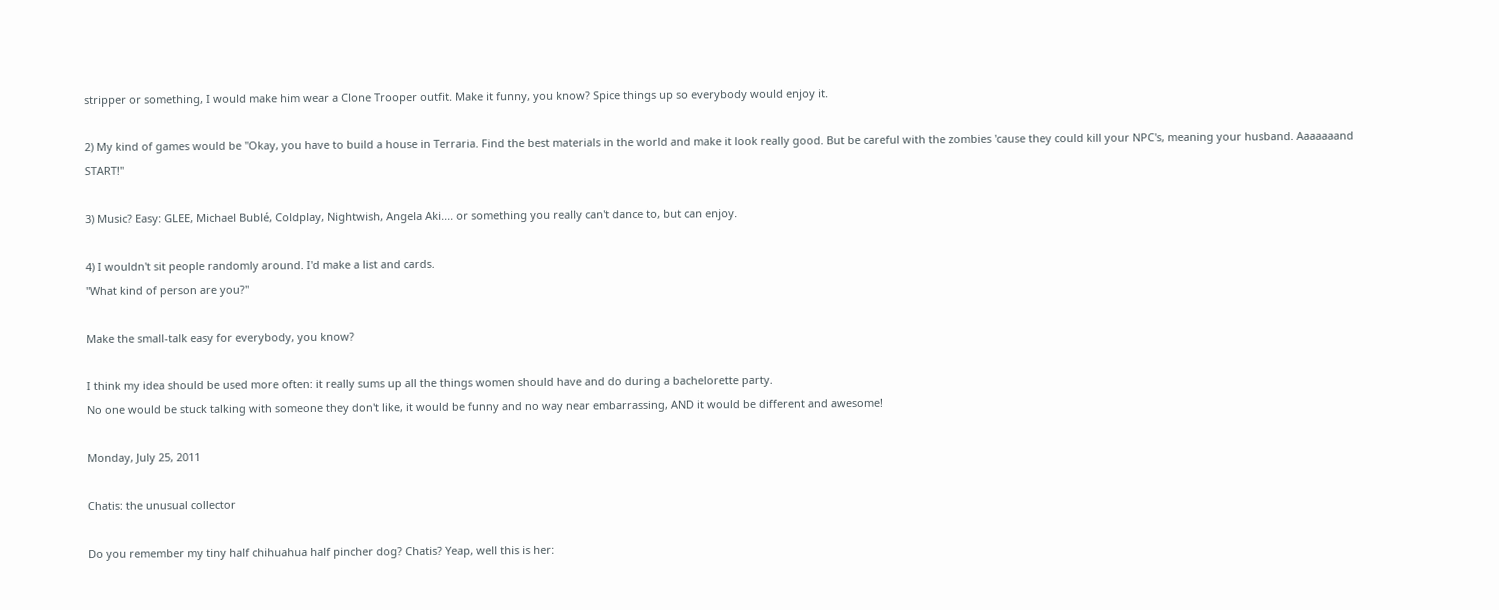stripper or something, I would make him wear a Clone Trooper outfit. Make it funny, you know? Spice things up so everybody would enjoy it.

2) My kind of games would be "Okay, you have to build a house in Terraria. Find the best materials in the world and make it look really good. But be careful with the zombies 'cause they could kill your NPC's, meaning your husband. Aaaaaaand START!"

3) Music? Easy: GLEE, Michael Bublé, Coldplay, Nightwish, Angela Aki.... or something you really can't dance to, but can enjoy.

4) I wouldn't sit people randomly around. I'd make a list and cards.
"What kind of person are you?"

Make the small-talk easy for everybody, you know?

I think my idea should be used more often: it really sums up all the things women should have and do during a bachelorette party.
No one would be stuck talking with someone they don't like, it would be funny and no way near embarrassing, AND it would be different and awesome!

Monday, July 25, 2011

Chatis: the unusual collector

Do you remember my tiny half chihuahua half pincher dog? Chatis? Yeap, well this is her: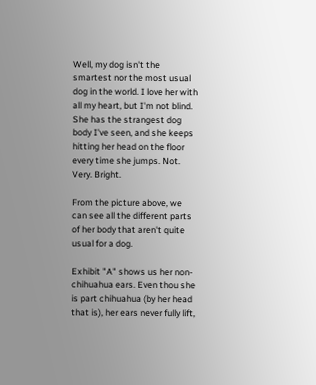Well, my dog isn't the smartest nor the most usual dog in the world. I love her with all my heart, but I'm not blind. She has the strangest dog body I've seen, and she keeps hitting her head on the floor every time she jumps. Not. Very. Bright.

From the picture above, we can see all the different parts of her body that aren't quite usual for a dog.

Exhibit "A" shows us her non-chihuahua ears. Even thou she is part chihuahua (by her head that is), her ears never fully lift,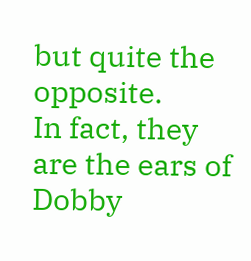but quite the opposite.
In fact, they are the ears of Dobby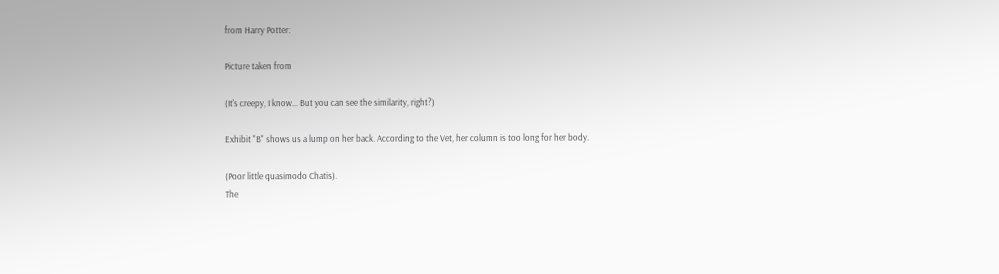from Harry Potter:

Picture taken from

(It's creepy, I know... But you can see the similarity, right?)

Exhibit "B" shows us a lump on her back. According to the Vet, her column is too long for her body.

(Poor little quasimodo Chatis).
The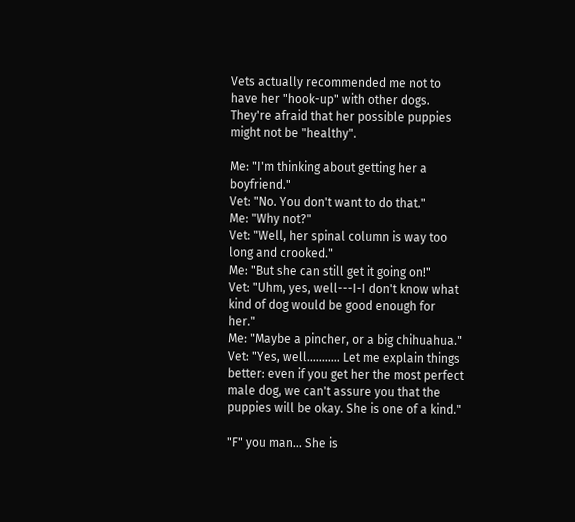Vets actually recommended me not to have her "hook-up" with other dogs. They're afraid that her possible puppies might not be "healthy".

Me: "I'm thinking about getting her a boyfriend."
Vet: "No. You don't want to do that."
Me: "Why not?"
Vet: "Well, her spinal column is way too long and crooked."
Me: "But she can still get it going on!"
Vet: "Uhm, yes, well---I-I don't know what kind of dog would be good enough for her."
Me: "Maybe a pincher, or a big chihuahua."
Vet: "Yes, well........... Let me explain things better: even if you get her the most perfect male dog, we can't assure you that the puppies will be okay. She is one of a kind."

"F" you man... She is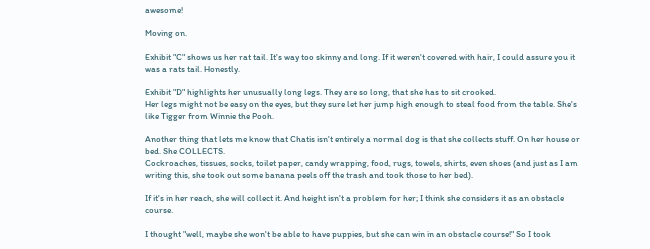awesome!

Moving on.

Exhibit "C" shows us her rat tail. It's way too skinny and long. If it weren't covered with hair, I could assure you it was a rats tail. Honestly.

Exhibit "D" highlights her unusually long legs. They are so long, that she has to sit crooked.
Her legs might not be easy on the eyes, but they sure let her jump high enough to steal food from the table. She's like Tigger from Winnie the Pooh.

Another thing that lets me know that Chatis isn't entirely a normal dog is that she collects stuff. On her house or bed. She COLLECTS.
Cockroaches, tissues, socks, toilet paper, candy wrapping, food, rugs, towels, shirts, even shoes (and just as I am writing this, she took out some banana peels off the trash and took those to her bed).

If it's in her reach, she will collect it. And height isn't a problem for her; I think she considers it as an obstacle course.

I thought "well, maybe she won't be able to have puppies, but she can win in an obstacle course!" So I took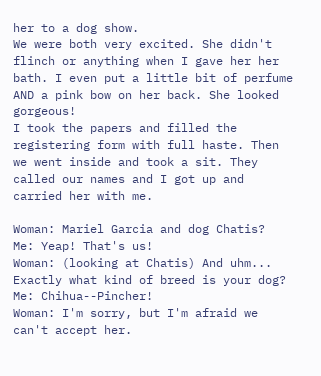her to a dog show.
We were both very excited. She didn't flinch or anything when I gave her her bath. I even put a little bit of perfume AND a pink bow on her back. She looked gorgeous!
I took the papers and filled the registering form with full haste. Then we went inside and took a sit. They called our names and I got up and carried her with me.

Woman: Mariel Garcia and dog Chatis?
Me: Yeap! That's us!
Woman: (looking at Chatis) And uhm... Exactly what kind of breed is your dog?
Me: Chihua--Pincher!
Woman: I'm sorry, but I'm afraid we can't accept her.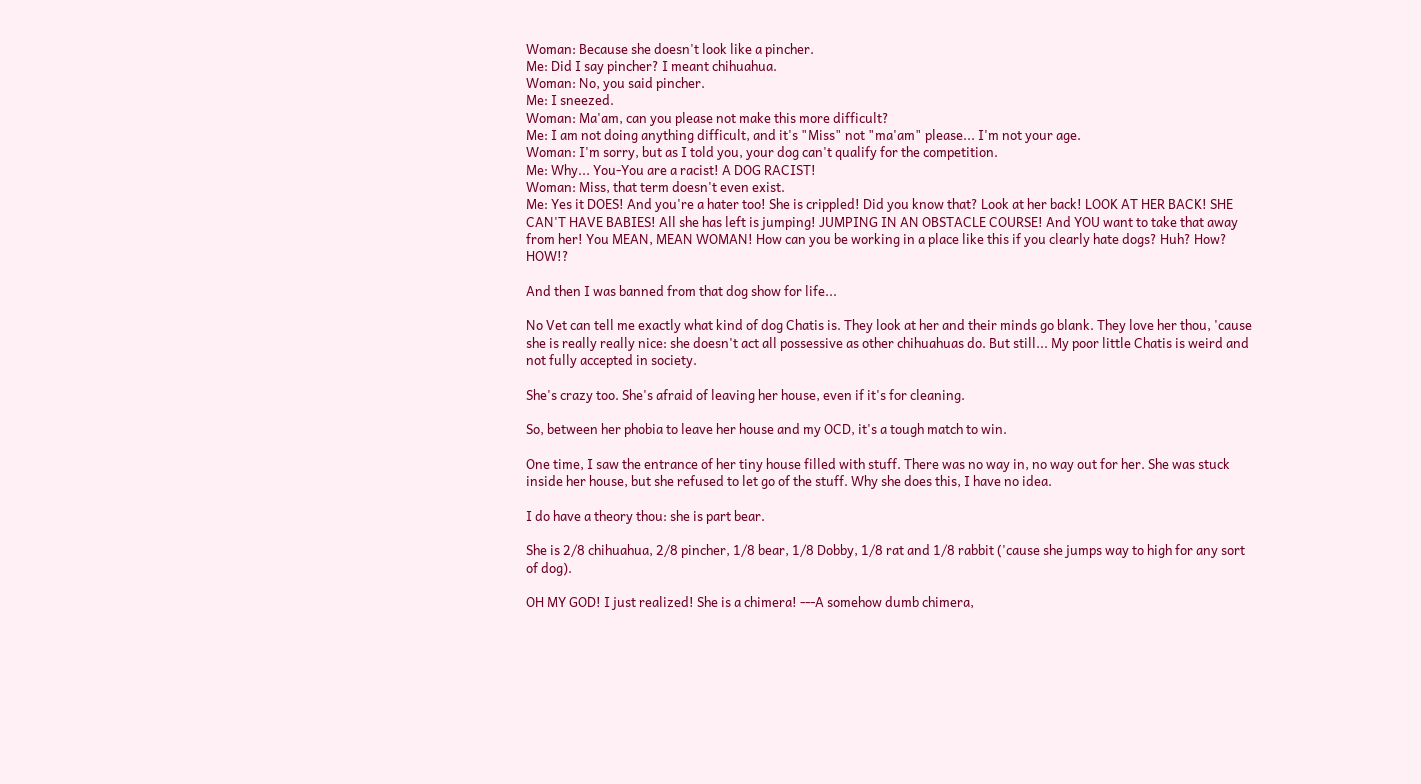Woman: Because she doesn't look like a pincher.
Me: Did I say pincher? I meant chihuahua.
Woman: No, you said pincher.
Me: I sneezed.
Woman: Ma'am, can you please not make this more difficult?
Me: I am not doing anything difficult, and it's "Miss" not "ma'am" please... I'm not your age.
Woman: I'm sorry, but as I told you, your dog can't qualify for the competition.
Me: Why... You-You are a racist! A DOG RACIST!
Woman: Miss, that term doesn't even exist.
Me: Yes it DOES! And you're a hater too! She is crippled! Did you know that? Look at her back! LOOK AT HER BACK! SHE CAN'T HAVE BABIES! All she has left is jumping! JUMPING IN AN OBSTACLE COURSE! And YOU want to take that away from her! You MEAN, MEAN WOMAN! How can you be working in a place like this if you clearly hate dogs? Huh? How? HOW!?

And then I was banned from that dog show for life...

No Vet can tell me exactly what kind of dog Chatis is. They look at her and their minds go blank. They love her thou, 'cause she is really really nice: she doesn't act all possessive as other chihuahuas do. But still... My poor little Chatis is weird and not fully accepted in society.

She's crazy too. She's afraid of leaving her house, even if it's for cleaning.

So, between her phobia to leave her house and my OCD, it's a tough match to win.

One time, I saw the entrance of her tiny house filled with stuff. There was no way in, no way out for her. She was stuck inside her house, but she refused to let go of the stuff. Why she does this, I have no idea.

I do have a theory thou: she is part bear.

She is 2/8 chihuahua, 2/8 pincher, 1/8 bear, 1/8 Dobby, 1/8 rat and 1/8 rabbit ('cause she jumps way to high for any sort of dog).

OH MY GOD! I just realized! She is a chimera! ---A somehow dumb chimera,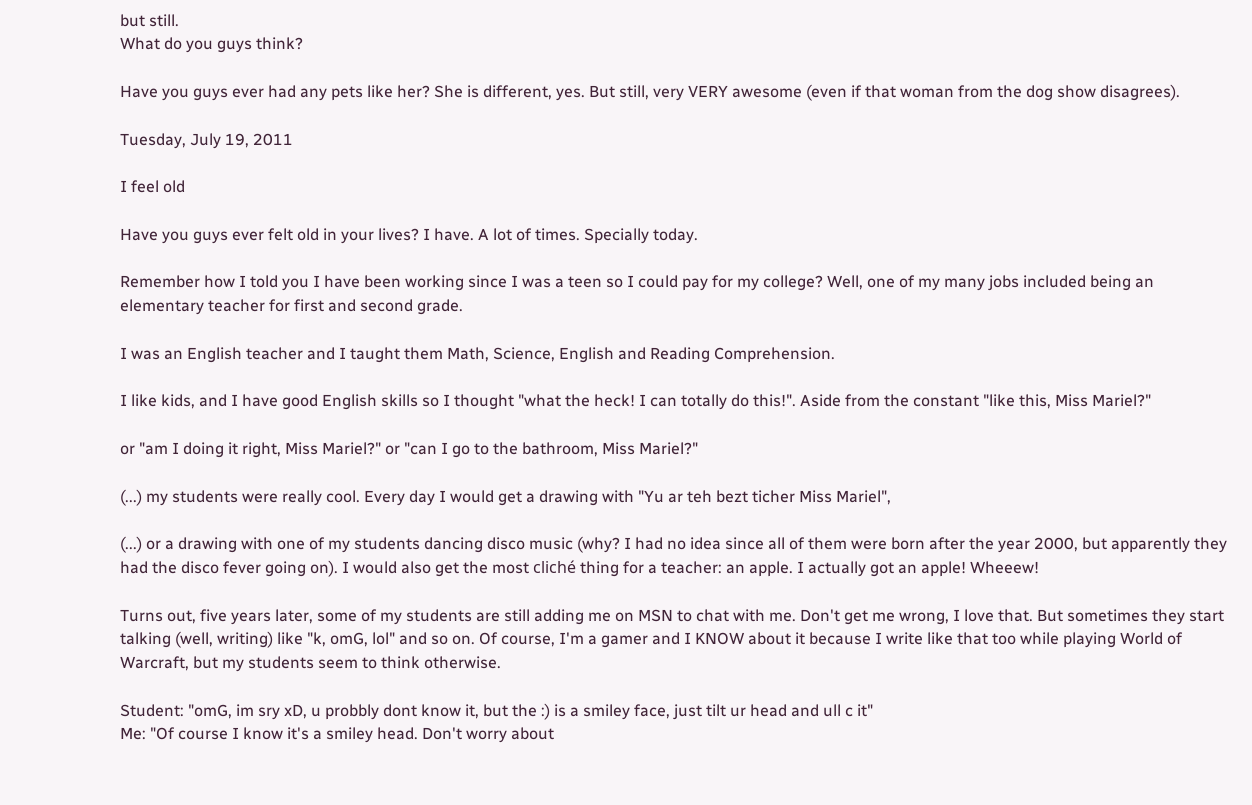but still.
What do you guys think?

Have you guys ever had any pets like her? She is different, yes. But still, very VERY awesome (even if that woman from the dog show disagrees).

Tuesday, July 19, 2011

I feel old

Have you guys ever felt old in your lives? I have. A lot of times. Specially today.

Remember how I told you I have been working since I was a teen so I could pay for my college? Well, one of my many jobs included being an elementary teacher for first and second grade.

I was an English teacher and I taught them Math, Science, English and Reading Comprehension.

I like kids, and I have good English skills so I thought "what the heck! I can totally do this!". Aside from the constant "like this, Miss Mariel?"

or "am I doing it right, Miss Mariel?" or "can I go to the bathroom, Miss Mariel?"

(...) my students were really cool. Every day I would get a drawing with "Yu ar teh bezt ticher Miss Mariel",

(...) or a drawing with one of my students dancing disco music (why? I had no idea since all of them were born after the year 2000, but apparently they had the disco fever going on). I would also get the most cliché thing for a teacher: an apple. I actually got an apple! Wheeew!

Turns out, five years later, some of my students are still adding me on MSN to chat with me. Don't get me wrong, I love that. But sometimes they start talking (well, writing) like "k, omG, lol" and so on. Of course, I'm a gamer and I KNOW about it because I write like that too while playing World of Warcraft, but my students seem to think otherwise.

Student: "omG, im sry xD, u probbly dont know it, but the :) is a smiley face, just tilt ur head and ull c it"
Me: "Of course I know it's a smiley head. Don't worry about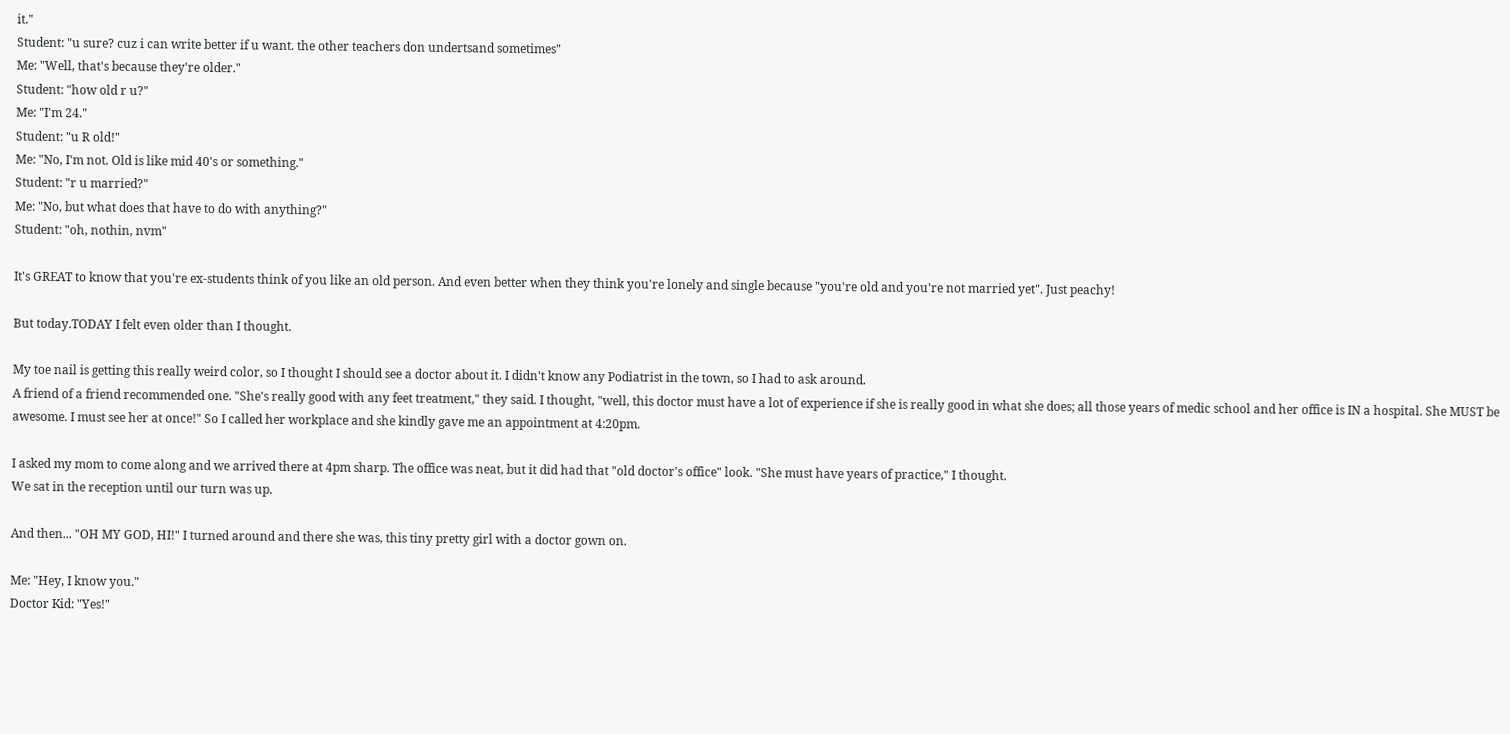it."
Student: "u sure? cuz i can write better if u want. the other teachers don undertsand sometimes"
Me: "Well, that's because they're older."
Student: "how old r u?"
Me: "I'm 24."
Student: "u R old!"
Me: "No, I'm not. Old is like mid 40's or something."
Student: "r u married?"
Me: "No, but what does that have to do with anything?"
Student: "oh, nothin, nvm"

It's GREAT to know that you're ex-students think of you like an old person. And even better when they think you're lonely and single because "you're old and you're not married yet". Just peachy!

But today.TODAY I felt even older than I thought.

My toe nail is getting this really weird color, so I thought I should see a doctor about it. I didn't know any Podiatrist in the town, so I had to ask around.
A friend of a friend recommended one. "She's really good with any feet treatment," they said. I thought, "well, this doctor must have a lot of experience if she is really good in what she does; all those years of medic school and her office is IN a hospital. She MUST be awesome. I must see her at once!" So I called her workplace and she kindly gave me an appointment at 4:20pm.

I asked my mom to come along and we arrived there at 4pm sharp. The office was neat, but it did had that "old doctor's office" look. "She must have years of practice," I thought.
We sat in the reception until our turn was up.

And then... "OH MY GOD, HI!" I turned around and there she was, this tiny pretty girl with a doctor gown on.

Me: "Hey, I know you."
Doctor Kid: "Yes!"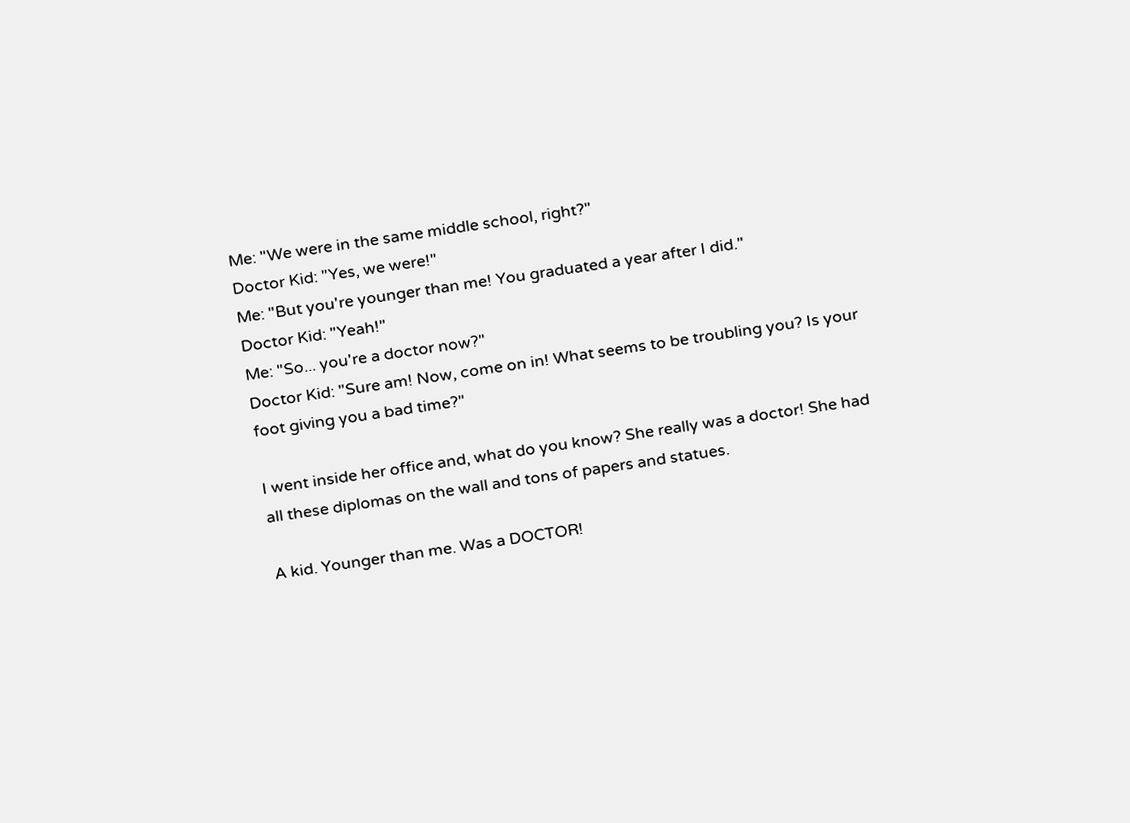Me: "We were in the same middle school, right?"
Doctor Kid: "Yes, we were!"
Me: "But you're younger than me! You graduated a year after I did."
Doctor Kid: "Yeah!"
Me: "So... you're a doctor now?"
Doctor Kid: "Sure am! Now, come on in! What seems to be troubling you? Is your foot giving you a bad time?"

I went inside her office and, what do you know? She really was a doctor! She had all these diplomas on the wall and tons of papers and statues.

A kid. Younger than me. Was a DOCTOR!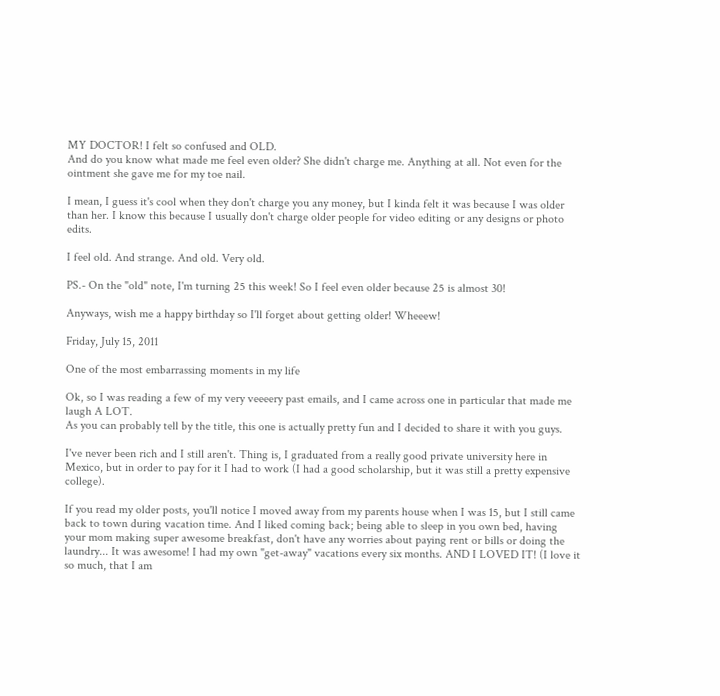MY DOCTOR! I felt so confused and OLD.
And do you know what made me feel even older? She didn't charge me. Anything at all. Not even for the ointment she gave me for my toe nail.

I mean, I guess it's cool when they don't charge you any money, but I kinda felt it was because I was older than her. I know this because I usually don't charge older people for video editing or any designs or photo edits.

I feel old. And strange. And old. Very old.

PS.- On the "old" note, I'm turning 25 this week! So I feel even older because 25 is almost 30!

Anyways, wish me a happy birthday so I'll forget about getting older! Wheeew!

Friday, July 15, 2011

One of the most embarrassing moments in my life

Ok, so I was reading a few of my very veeeery past emails, and I came across one in particular that made me laugh A LOT.
As you can probably tell by the title, this one is actually pretty fun and I decided to share it with you guys.

I've never been rich and I still aren't. Thing is, I graduated from a really good private university here in Mexico, but in order to pay for it I had to work (I had a good scholarship, but it was still a pretty expensive college).

If you read my older posts, you'll notice I moved away from my parents house when I was 15, but I still came back to town during vacation time. And I liked coming back; being able to sleep in you own bed, having your mom making super awesome breakfast, don't have any worries about paying rent or bills or doing the laundry... It was awesome! I had my own "get-away" vacations every six months. AND I LOVED IT! (I love it so much, that I am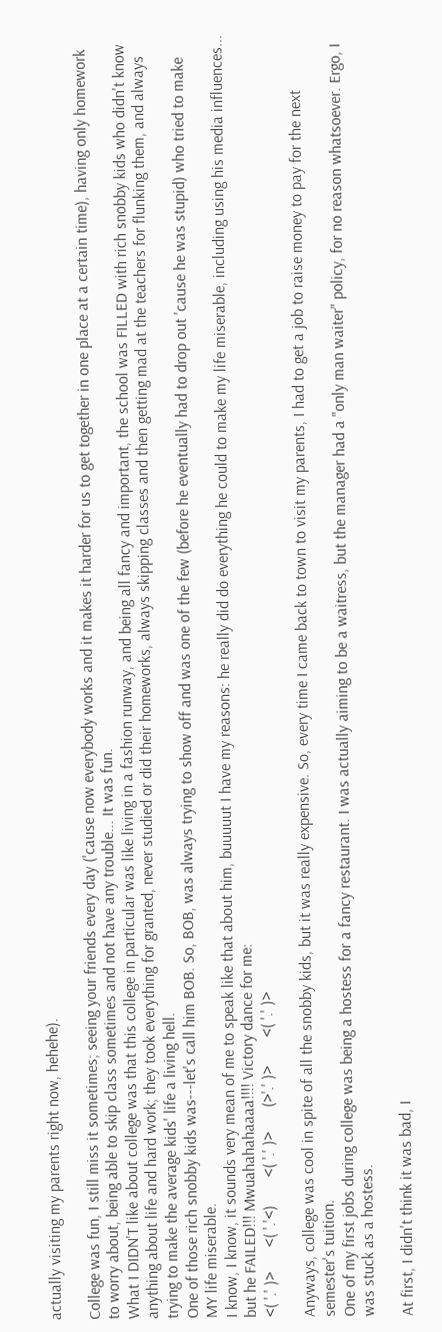actually visiting my parents right now, hehehe).

College was fun, I still miss it sometimes; seeing your friends every day ('cause now everybody works and it makes it harder for us to get together in one place at a certain time), having only homework to worry about, being able to skip class sometimes and not have any trouble... It was fun.
What I DIDN'T like about college was that this college in particular was like living in a fashion runway, and being all fancy and important, the school was FILLED with rich snobby kids who didn't know anything about life and hard work; they took everything for granted, never studied or did their homeworks, always skipping classes and then getting mad at the teachers for flunking them, and always trying to make the average kids' life a living hell.
One of those rich snobby kids was---let's call him BOB. So, BOB, was always trying to show off and was one of the few (before he eventually had to drop out 'cause he was stupid) who tried to make MY life miserable.
I know, I know, it sounds very mean of me to speak like that about him, buuuuut I have my reasons: he really did do everything he could to make my life miserable, including using his media influences... but he FAILED!!! Mwuahahahaaaa!!!! Victory dance for me:
<( '.' )>      <( '.'<)       <( '.' )>      (>'.' )>       <( '.' )>

Anyways, college was cool in spite of all the snobby kids, but it was really expensive. So, every time I came back to town to visit my parents, I had to get a job to raise money to pay for the next semester's tuition.
One of my first jobs during college was being a hostess for a fancy restaurant. I was actually aiming to be a waitress, but the manager had a "only man waiter" policy, for no reason whatsoever. Ergo, I was stuck as a hostess.

At first, I didn't think it was bad, I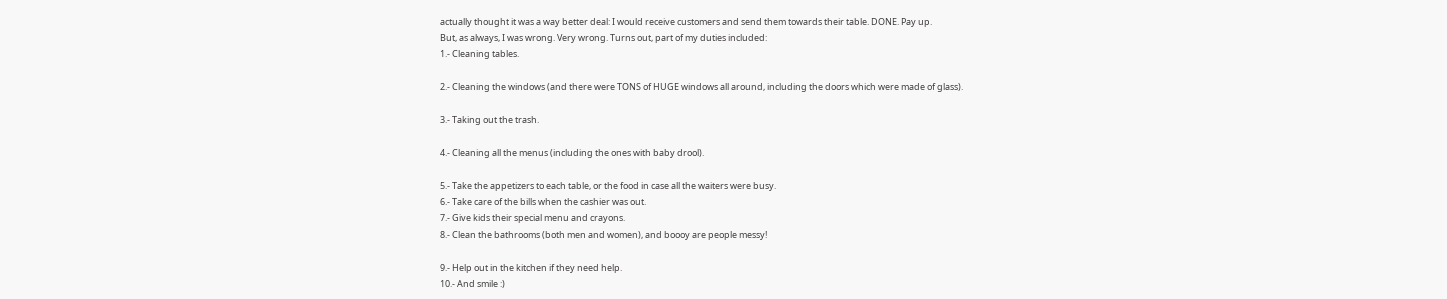actually thought it was a way better deal: I would receive customers and send them towards their table. DONE. Pay up.
But, as always, I was wrong. Very wrong. Turns out, part of my duties included:
1.- Cleaning tables.

2.- Cleaning the windows (and there were TONS of HUGE windows all around, including the doors which were made of glass).

3.- Taking out the trash.

4.- Cleaning all the menus (including the ones with baby drool).

5.- Take the appetizers to each table, or the food in case all the waiters were busy.
6.- Take care of the bills when the cashier was out.
7.- Give kids their special menu and crayons.
8.- Clean the bathrooms (both men and women), and boooy are people messy!

9.- Help out in the kitchen if they need help.
10.- And smile :)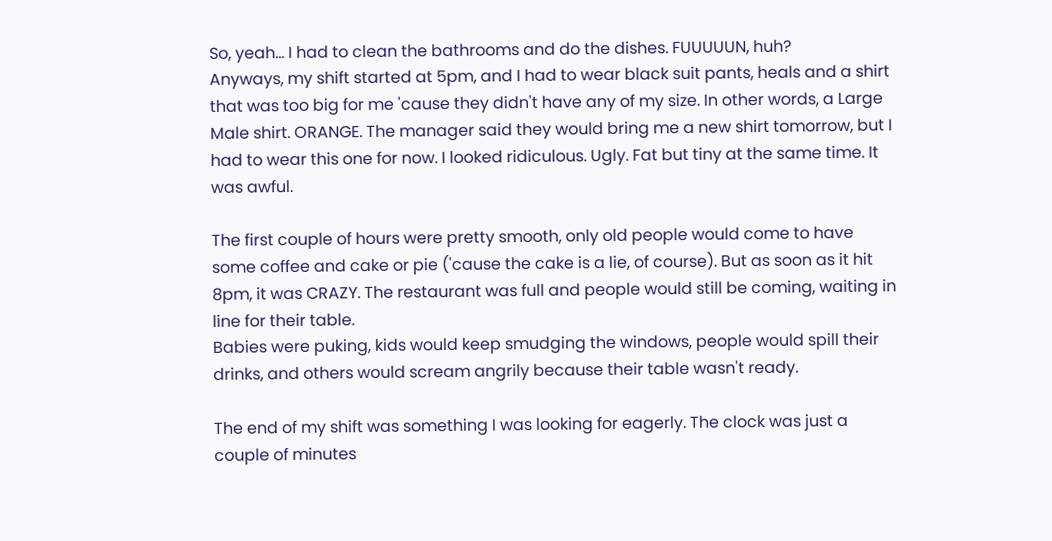So, yeah... I had to clean the bathrooms and do the dishes. FUUUUUN, huh?
Anyways, my shift started at 5pm, and I had to wear black suit pants, heals and a shirt that was too big for me 'cause they didn't have any of my size. In other words, a Large Male shirt. ORANGE. The manager said they would bring me a new shirt tomorrow, but I had to wear this one for now. I looked ridiculous. Ugly. Fat but tiny at the same time. It was awful.

The first couple of hours were pretty smooth, only old people would come to have some coffee and cake or pie ('cause the cake is a lie, of course). But as soon as it hit 8pm, it was CRAZY. The restaurant was full and people would still be coming, waiting in line for their table.
Babies were puking, kids would keep smudging the windows, people would spill their drinks, and others would scream angrily because their table wasn't ready.

The end of my shift was something I was looking for eagerly. The clock was just a couple of minutes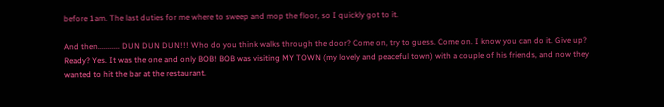before 1am. The last duties for me where to sweep and mop the floor, so I quickly got to it.

And then........... DUN DUN DUN!!! Who do you think walks through the door? Come on, try to guess. Come on. I know you can do it. Give up? Ready? Yes. It was the one and only BOB! BOB was visiting MY TOWN (my lovely and peaceful town) with a couple of his friends, and now they wanted to hit the bar at the restaurant.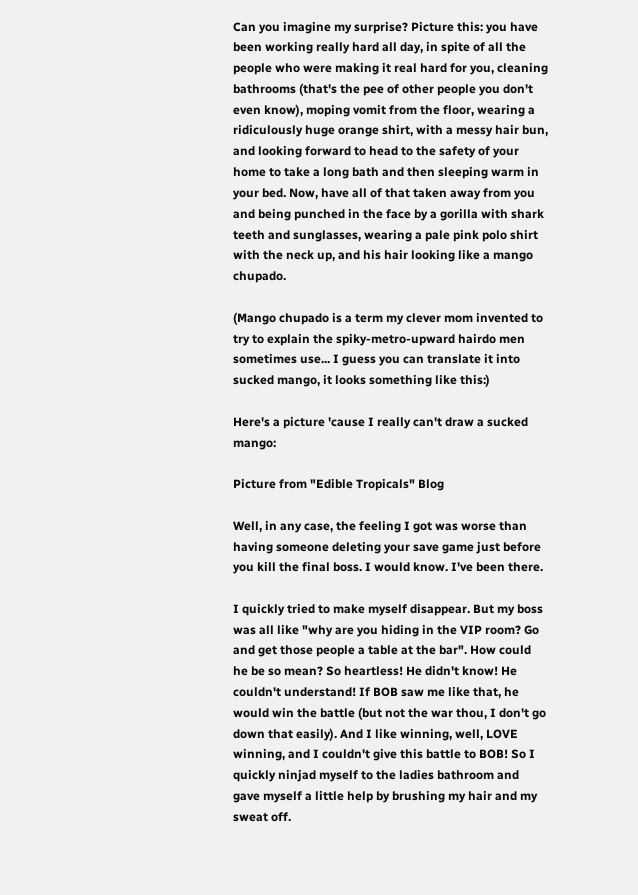Can you imagine my surprise? Picture this: you have been working really hard all day, in spite of all the people who were making it real hard for you, cleaning bathrooms (that's the pee of other people you don't even know), moping vomit from the floor, wearing a ridiculously huge orange shirt, with a messy hair bun, and looking forward to head to the safety of your home to take a long bath and then sleeping warm in your bed. Now, have all of that taken away from you and being punched in the face by a gorilla with shark teeth and sunglasses, wearing a pale pink polo shirt with the neck up, and his hair looking like a mango chupado.

(Mango chupado is a term my clever mom invented to try to explain the spiky-metro-upward hairdo men sometimes use... I guess you can translate it into sucked mango, it looks something like this:)

Here's a picture 'cause I really can't draw a sucked mango:

Picture from "Edible Tropicals" Blog

Well, in any case, the feeling I got was worse than having someone deleting your save game just before you kill the final boss. I would know. I've been there.

I quickly tried to make myself disappear. But my boss was all like "why are you hiding in the VIP room? Go and get those people a table at the bar". How could he be so mean? So heartless! He didn't know! He couldn't understand! If BOB saw me like that, he would win the battle (but not the war thou, I don't go down that easily). And I like winning, well, LOVE winning, and I couldn't give this battle to BOB! So I quickly ninjad myself to the ladies bathroom and gave myself a little help by brushing my hair and my sweat off.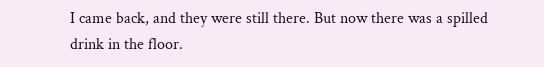I came back, and they were still there. But now there was a spilled drink in the floor.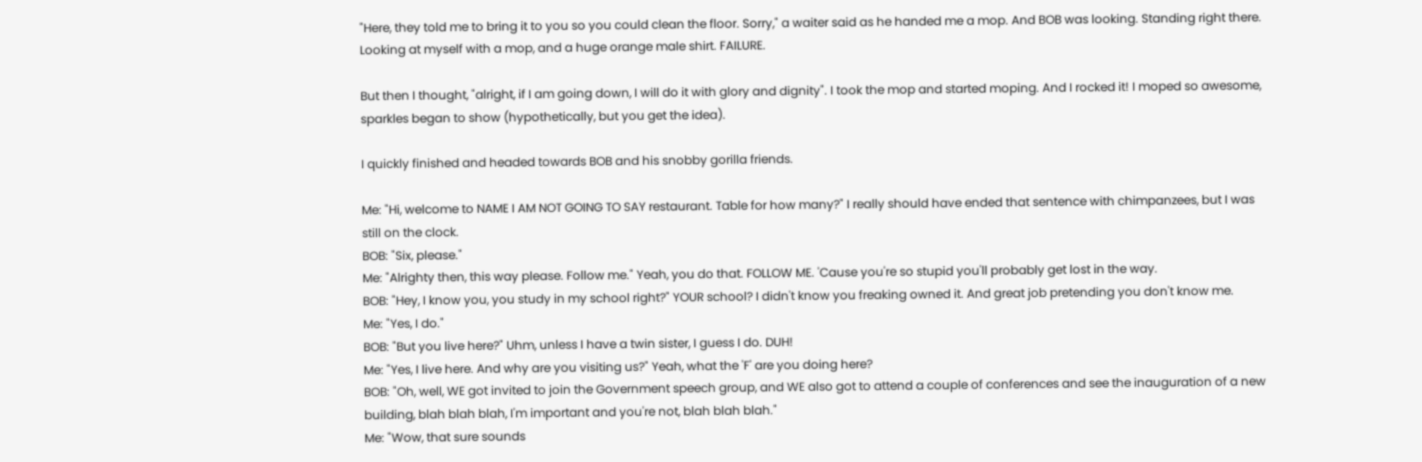"Here, they told me to bring it to you so you could clean the floor. Sorry," a waiter said as he handed me a mop. And BOB was looking. Standing right there. Looking at myself with a mop, and a huge orange male shirt. FAILURE.

But then I thought, "alright, if I am going down, I will do it with glory and dignity". I took the mop and started moping. And I rocked it! I moped so awesome, sparkles began to show (hypothetically, but you get the idea).

I quickly finished and headed towards BOB and his snobby gorilla friends.

Me: "Hi, welcome to NAME I AM NOT GOING TO SAY restaurant. Table for how many?" I really should have ended that sentence with chimpanzees, but I was still on the clock.
BOB: "Six, please."
Me: "Alrighty then, this way please. Follow me." Yeah, you do that. FOLLOW ME. 'Cause you're so stupid you'll probably get lost in the way.
BOB: "Hey, I know you, you study in my school right?" YOUR school? I didn't know you freaking owned it. And great job pretending you don't know me.
Me: "Yes, I do."
BOB: "But you live here?" Uhm, unless I have a twin sister, I guess I do. DUH!
Me: "Yes, I live here. And why are you visiting us?" Yeah, what the 'F' are you doing here?
BOB: "Oh, well, WE got invited to join the Government speech group, and WE also got to attend a couple of conferences and see the inauguration of a new building, blah blah blah, I'm important and you're not, blah blah blah."
Me: "Wow, that sure sounds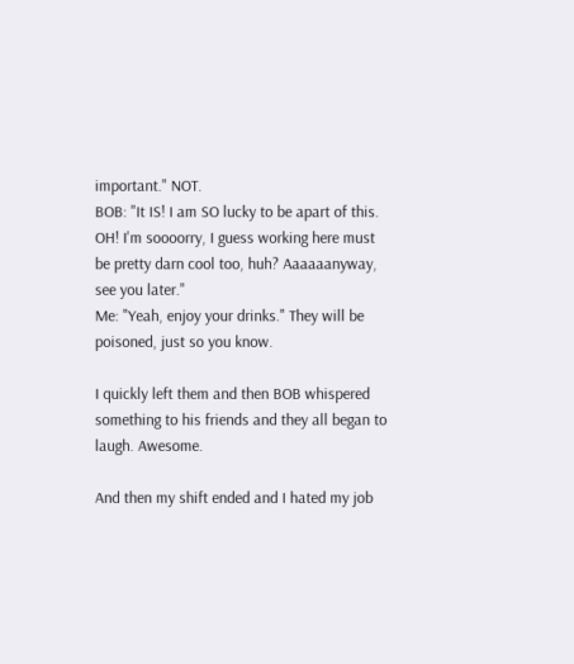important." NOT.
BOB: "It IS! I am SO lucky to be apart of this. OH! I'm soooorry, I guess working here must be pretty darn cool too, huh? Aaaaaanyway, see you later."
Me: "Yeah, enjoy your drinks." They will be poisoned, just so you know.

I quickly left them and then BOB whispered something to his friends and they all began to laugh. Awesome.

And then my shift ended and I hated my job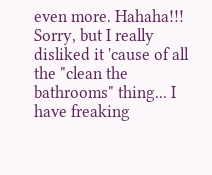even more. Hahaha!!! Sorry, but I really disliked it 'cause of all the "clean the bathrooms" thing... I have freaking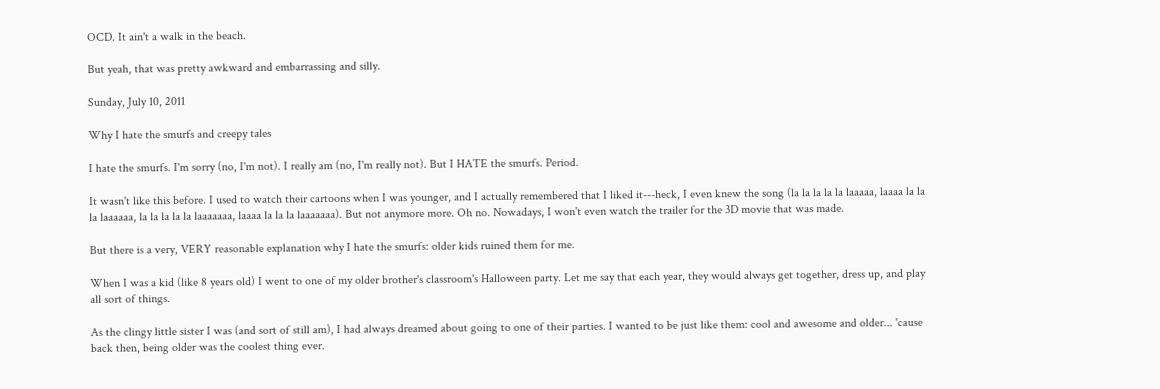OCD. It ain't a walk in the beach.

But yeah, that was pretty awkward and embarrassing and silly.

Sunday, July 10, 2011

Why I hate the smurfs and creepy tales

I hate the smurfs. I'm sorry (no, I'm not). I really am (no, I'm really not). But I HATE the smurfs. Period.

It wasn't like this before. I used to watch their cartoons when I was younger, and I actually remembered that I liked it---heck, I even knew the song (la la la la la laaaaa, laaaa la la la laaaaaa, la la la la la laaaaaaa, laaaa la la la laaaaaaa). But not anymore more. Oh no. Nowadays, I won't even watch the trailer for the 3D movie that was made.

But there is a very, VERY reasonable explanation why I hate the smurfs: older kids ruined them for me.

When I was a kid (like 8 years old) I went to one of my older brother's classroom's Halloween party. Let me say that each year, they would always get together, dress up, and play all sort of things.

As the clingy little sister I was (and sort of still am), I had always dreamed about going to one of their parties. I wanted to be just like them: cool and awesome and older... 'cause back then, being older was the coolest thing ever.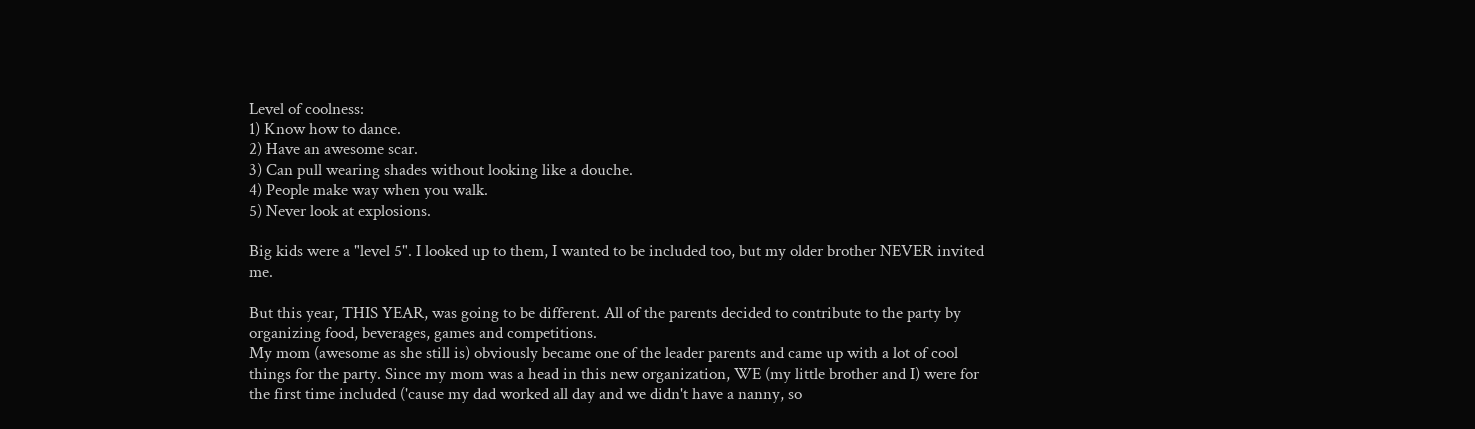Level of coolness:
1) Know how to dance.
2) Have an awesome scar.
3) Can pull wearing shades without looking like a douche.
4) People make way when you walk.
5) Never look at explosions.

Big kids were a "level 5". I looked up to them, I wanted to be included too, but my older brother NEVER invited me.

But this year, THIS YEAR, was going to be different. All of the parents decided to contribute to the party by organizing food, beverages, games and competitions.
My mom (awesome as she still is) obviously became one of the leader parents and came up with a lot of cool things for the party. Since my mom was a head in this new organization, WE (my little brother and I) were for the first time included ('cause my dad worked all day and we didn't have a nanny, so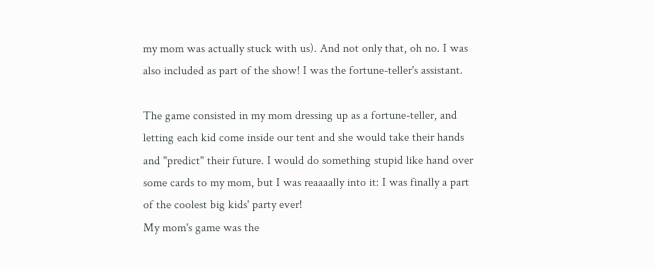my mom was actually stuck with us). And not only that, oh no. I was also included as part of the show! I was the fortune-teller's assistant.

The game consisted in my mom dressing up as a fortune-teller, and letting each kid come inside our tent and she would take their hands and "predict" their future. I would do something stupid like hand over some cards to my mom, but I was reaaaally into it: I was finally a part of the coolest big kids' party ever!
My mom's game was the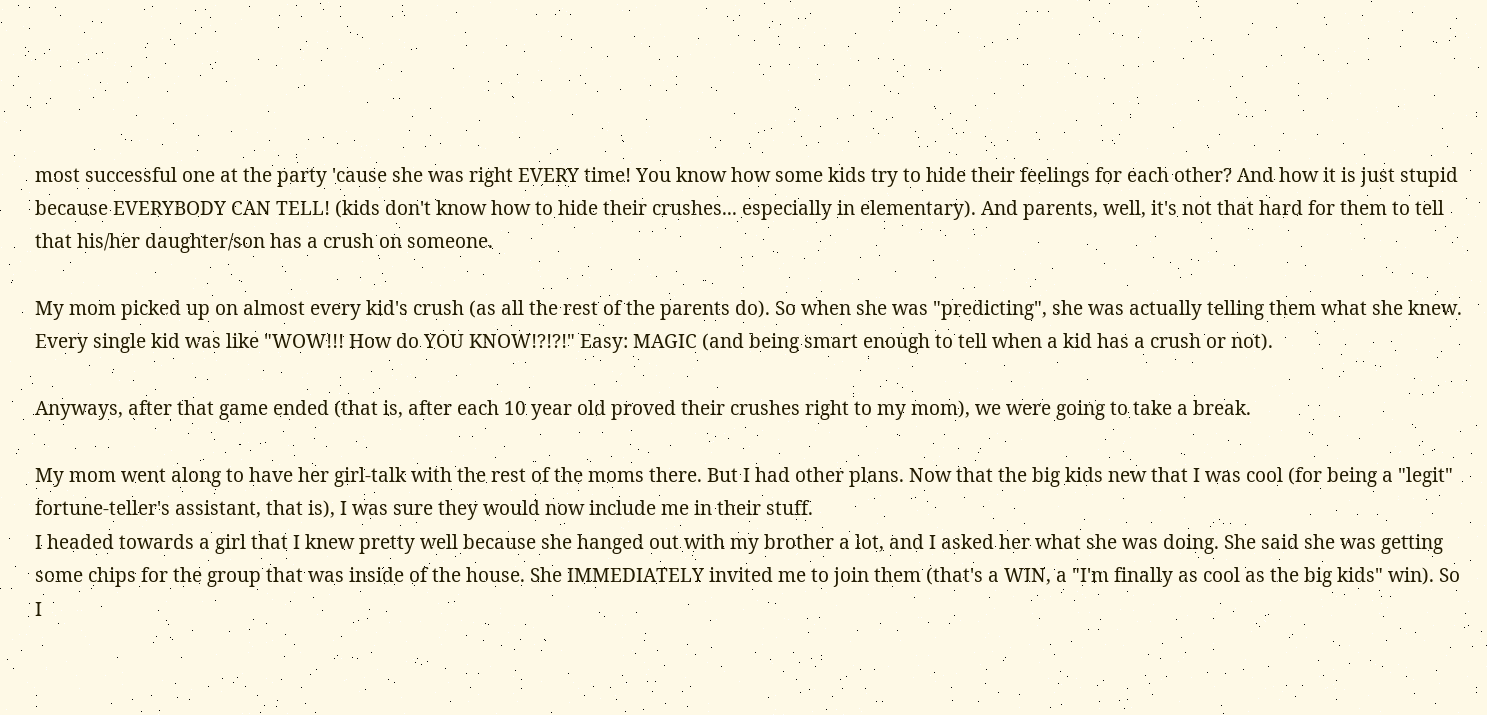most successful one at the party 'cause she was right EVERY time! You know how some kids try to hide their feelings for each other? And how it is just stupid because EVERYBODY CAN TELL! (kids don't know how to hide their crushes... especially in elementary). And parents, well, it's not that hard for them to tell that his/her daughter/son has a crush on someone.

My mom picked up on almost every kid's crush (as all the rest of the parents do). So when she was "predicting", she was actually telling them what she knew. Every single kid was like "WOW!!! How do YOU KNOW!?!?!" Easy: MAGIC (and being smart enough to tell when a kid has a crush or not).

Anyways, after that game ended (that is, after each 10 year old proved their crushes right to my mom), we were going to take a break.

My mom went along to have her girl-talk with the rest of the moms there. But I had other plans. Now that the big kids new that I was cool (for being a "legit" fortune-teller's assistant, that is), I was sure they would now include me in their stuff.
I headed towards a girl that I knew pretty well because she hanged out with my brother a lot, and I asked her what she was doing. She said she was getting some chips for the group that was inside of the house. She IMMEDIATELY invited me to join them (that's a WIN, a "I'm finally as cool as the big kids" win). So I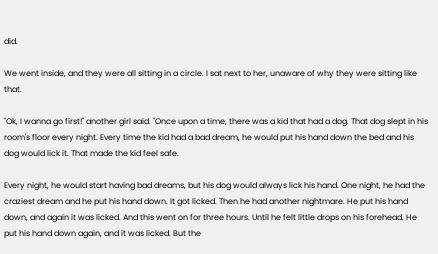did.

We went inside, and they were all sitting in a circle. I sat next to her, unaware of why they were sitting like that.

"Ok, I wanna go first!" another girl said. "Once upon a time, there was a kid that had a dog. That dog slept in his room's floor every night. Every time the kid had a bad dream, he would put his hand down the bed and his dog would lick it. That made the kid feel safe.

Every night, he would start having bad dreams, but his dog would always lick his hand. One night, he had the craziest dream and he put his hand down. It got licked. Then he had another nightmare. He put his hand down, and again it was licked. And this went on for three hours. Until he felt little drops on his forehead. He put his hand down again, and it was licked. But the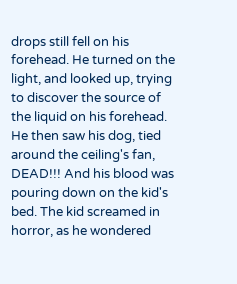drops still fell on his forehead. He turned on the light, and looked up, trying to discover the source of the liquid on his forehead. He then saw his dog, tied around the ceiling's fan, DEAD!!! And his blood was pouring down on the kid's bed. The kid screamed in horror, as he wondered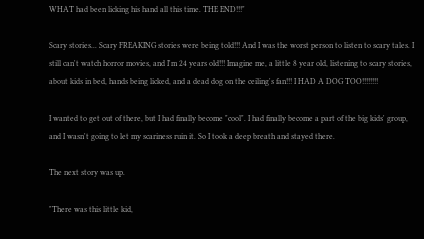WHAT had been licking his hand all this time. THE END!!!"

Scary stories... Scary FREAKING stories were being told!!! And I was the worst person to listen to scary tales. I still can't watch horror movies, and I'm 24 years old!!! Imagine me, a little 8 year old, listening to scary stories, about kids in bed, hands being licked, and a dead dog on the ceiling's fan!!! I HAD A DOG TOO!!!!!!!!

I wanted to get out of there, but I had finally become "cool". I had finally become a part of the big kids' group, and I wasn't going to let my scariness ruin it. So I took a deep breath and stayed there.

The next story was up.

"There was this little kid,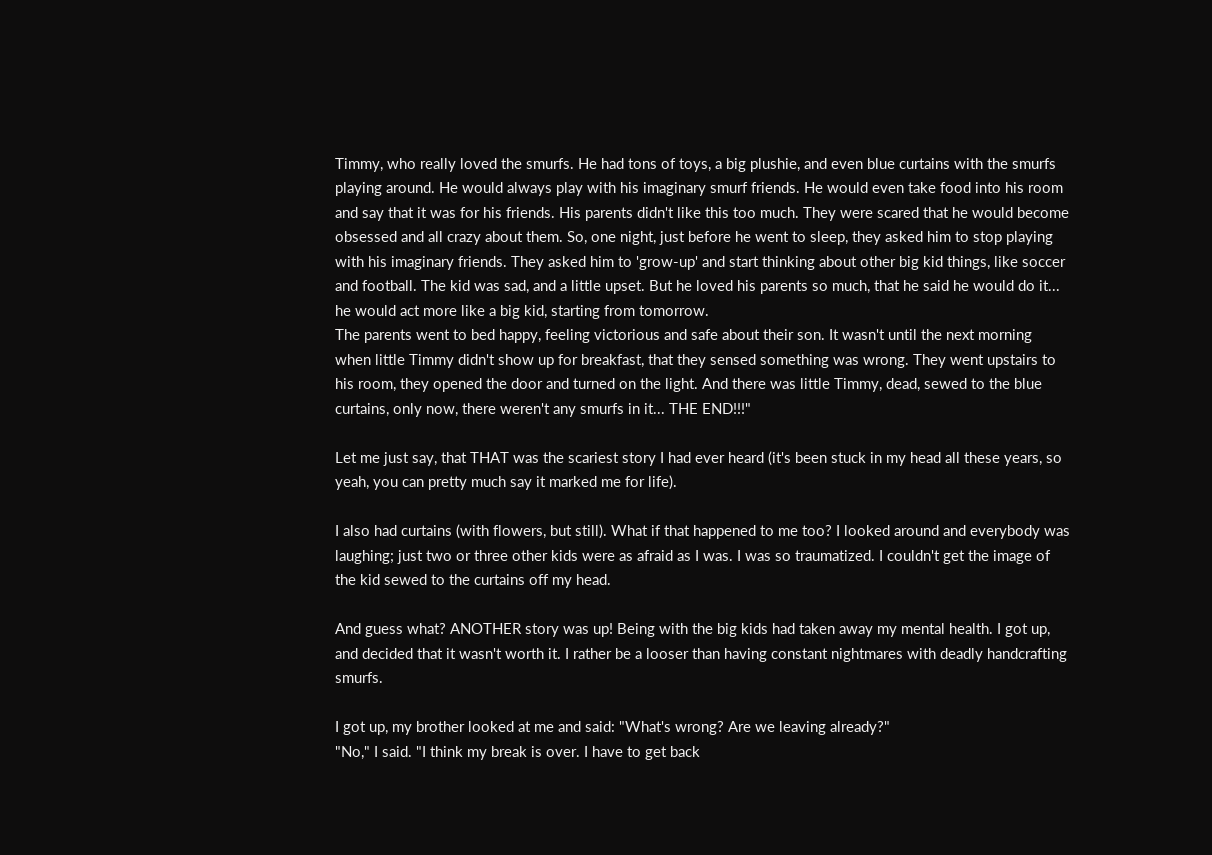Timmy, who really loved the smurfs. He had tons of toys, a big plushie, and even blue curtains with the smurfs playing around. He would always play with his imaginary smurf friends. He would even take food into his room and say that it was for his friends. His parents didn't like this too much. They were scared that he would become obsessed and all crazy about them. So, one night, just before he went to sleep, they asked him to stop playing with his imaginary friends. They asked him to 'grow-up' and start thinking about other big kid things, like soccer and football. The kid was sad, and a little upset. But he loved his parents so much, that he said he would do it... he would act more like a big kid, starting from tomorrow.
The parents went to bed happy, feeling victorious and safe about their son. It wasn't until the next morning when little Timmy didn't show up for breakfast, that they sensed something was wrong. They went upstairs to his room, they opened the door and turned on the light. And there was little Timmy, dead, sewed to the blue curtains, only now, there weren't any smurfs in it... THE END!!!"

Let me just say, that THAT was the scariest story I had ever heard (it's been stuck in my head all these years, so yeah, you can pretty much say it marked me for life).

I also had curtains (with flowers, but still). What if that happened to me too? I looked around and everybody was laughing; just two or three other kids were as afraid as I was. I was so traumatized. I couldn't get the image of the kid sewed to the curtains off my head.

And guess what? ANOTHER story was up! Being with the big kids had taken away my mental health. I got up, and decided that it wasn't worth it. I rather be a looser than having constant nightmares with deadly handcrafting smurfs.

I got up, my brother looked at me and said: "What's wrong? Are we leaving already?"
"No," I said. "I think my break is over. I have to get back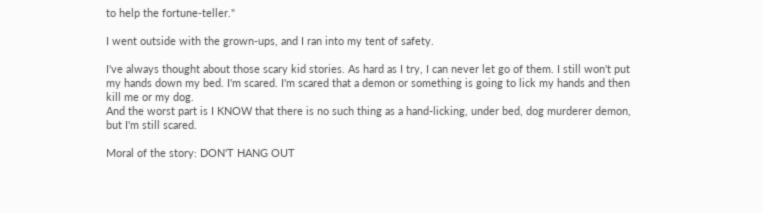to help the fortune-teller."

I went outside with the grown-ups, and I ran into my tent of safety.

I've always thought about those scary kid stories. As hard as I try, I can never let go of them. I still won't put my hands down my bed. I'm scared. I'm scared that a demon or something is going to lick my hands and then kill me or my dog.
And the worst part is I KNOW that there is no such thing as a hand-licking, under bed, dog murderer demon, but I'm still scared.

Moral of the story: DON'T HANG OUT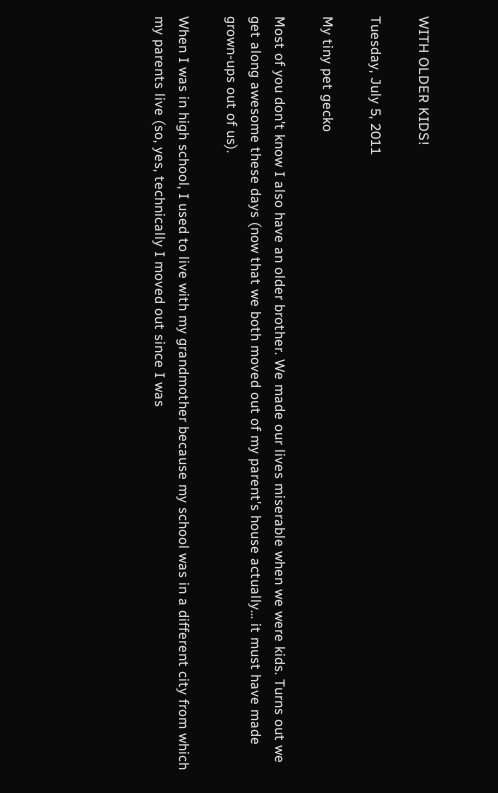WITH OLDER KIDS!

Tuesday, July 5, 2011

My tiny pet gecko

Most of you don't know I also have an older brother. We made our lives miserable when we were kids. Turns out we get along awesome these days (now that we both moved out of my parent's house actually... it must have made grown-ups out of us).

When I was in high school, I used to live with my grandmother because my school was in a different city from which my parents live (so, yes, technically I moved out since I was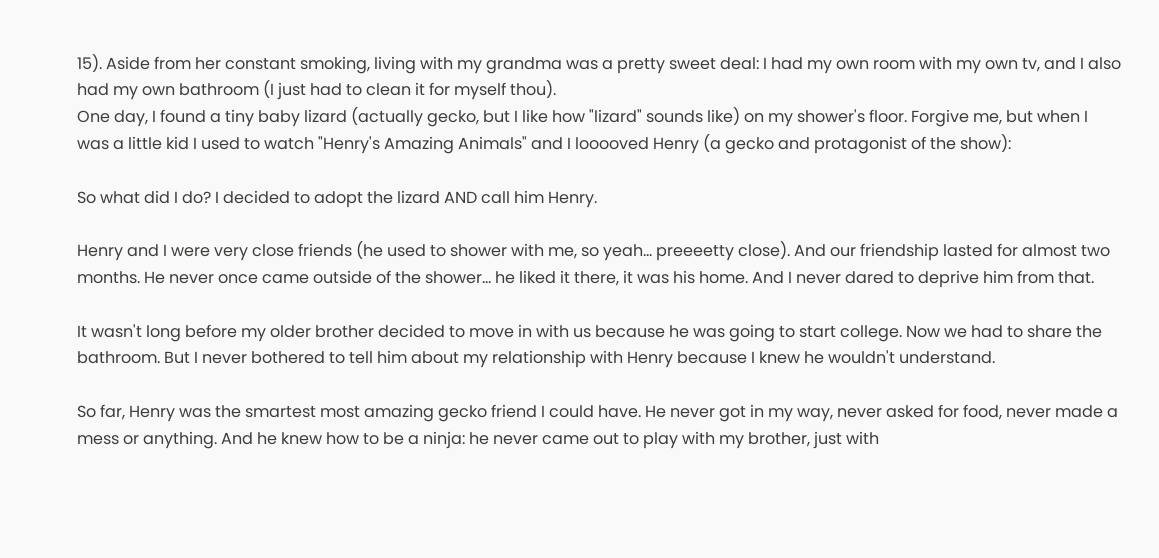15). Aside from her constant smoking, living with my grandma was a pretty sweet deal: I had my own room with my own tv, and I also had my own bathroom (I just had to clean it for myself thou).
One day, I found a tiny baby lizard (actually gecko, but I like how "lizard" sounds like) on my shower's floor. Forgive me, but when I was a little kid I used to watch "Henry's Amazing Animals" and I looooved Henry (a gecko and protagonist of the show):

So what did I do? I decided to adopt the lizard AND call him Henry.

Henry and I were very close friends (he used to shower with me, so yeah... preeeetty close). And our friendship lasted for almost two months. He never once came outside of the shower... he liked it there, it was his home. And I never dared to deprive him from that.

It wasn't long before my older brother decided to move in with us because he was going to start college. Now we had to share the bathroom. But I never bothered to tell him about my relationship with Henry because I knew he wouldn't understand.

So far, Henry was the smartest most amazing gecko friend I could have. He never got in my way, never asked for food, never made a mess or anything. And he knew how to be a ninja: he never came out to play with my brother, just with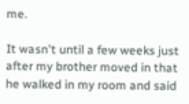me.

It wasn't until a few weeks just after my brother moved in that he walked in my room and said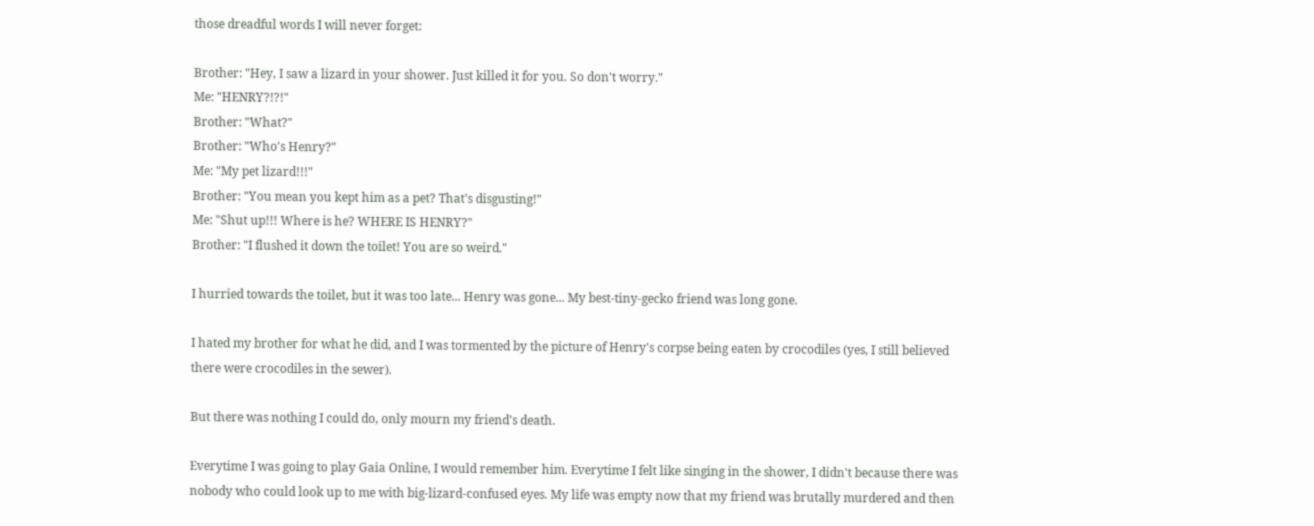those dreadful words I will never forget:

Brother: "Hey, I saw a lizard in your shower. Just killed it for you. So don't worry."
Me: "HENRY?!?!"
Brother: "What?"
Brother: "Who's Henry?"
Me: "My pet lizard!!!"
Brother: "You mean you kept him as a pet? That's disgusting!"
Me: "Shut up!!! Where is he? WHERE IS HENRY?"
Brother: "I flushed it down the toilet! You are so weird."

I hurried towards the toilet, but it was too late... Henry was gone... My best-tiny-gecko friend was long gone.

I hated my brother for what he did, and I was tormented by the picture of Henry's corpse being eaten by crocodiles (yes, I still believed there were crocodiles in the sewer).

But there was nothing I could do, only mourn my friend's death.

Everytime I was going to play Gaia Online, I would remember him. Everytime I felt like singing in the shower, I didn't because there was nobody who could look up to me with big-lizard-confused eyes. My life was empty now that my friend was brutally murdered and then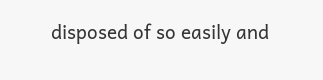disposed of so easily and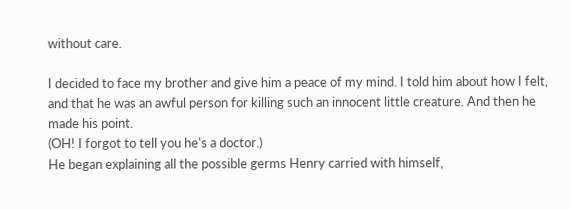without care.

I decided to face my brother and give him a peace of my mind. I told him about how I felt, and that he was an awful person for killing such an innocent little creature. And then he made his point.
(OH! I forgot to tell you he's a doctor.)
He began explaining all the possible germs Henry carried with himself,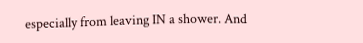especially from leaving IN a shower. And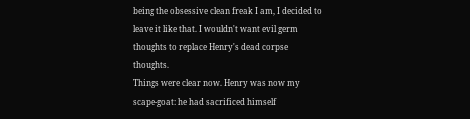being the obsessive clean freak I am, I decided to leave it like that. I wouldn't want evil germ thoughts to replace Henry's dead corpse thoughts.
Things were clear now. Henry was now my scape-goat: he had sacrificed himself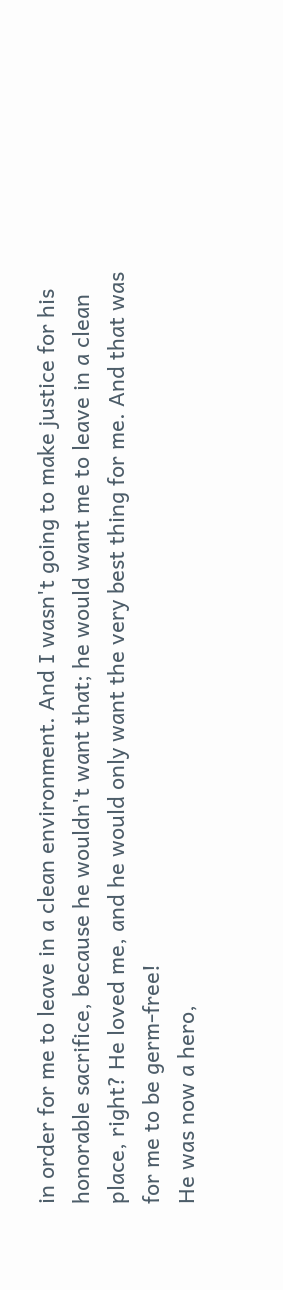in order for me to leave in a clean environment. And I wasn't going to make justice for his honorable sacrifice, because he wouldn't want that; he would want me to leave in a clean place, right? He loved me, and he would only want the very best thing for me. And that was for me to be germ-free!
He was now a hero,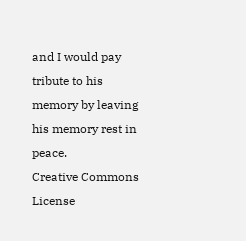and I would pay tribute to his memory by leaving his memory rest in peace.
Creative Commons License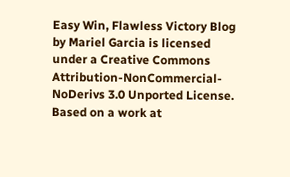Easy Win, Flawless Victory Blog by Mariel Garcia is licensed under a Creative Commons Attribution-NonCommercial-NoDerivs 3.0 Unported License.
Based on a work at